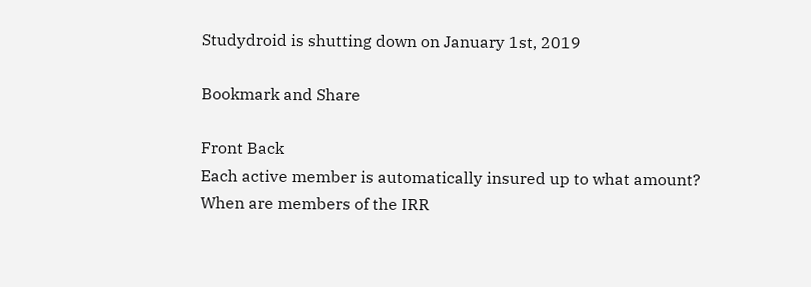Studydroid is shutting down on January 1st, 2019

Bookmark and Share

Front Back
Each active member is automatically insured up to what amount?
When are members of the IRR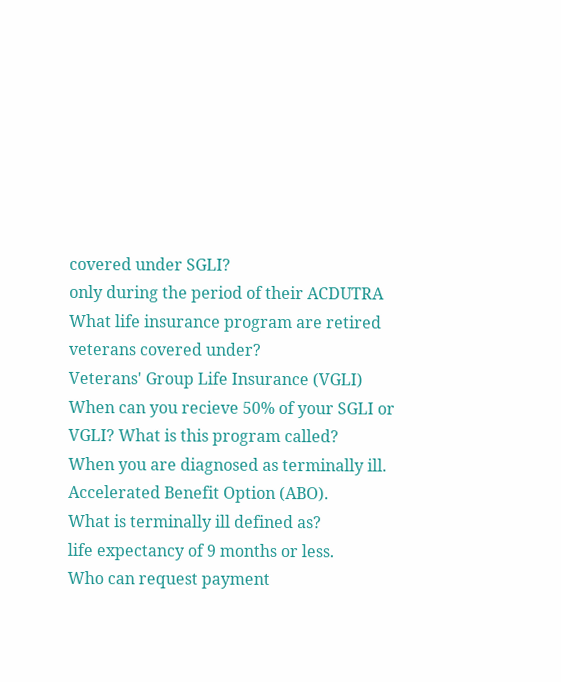covered under SGLI?
only during the period of their ACDUTRA
What life insurance program are retired veterans covered under?
Veterans' Group Life Insurance (VGLI)
When can you recieve 50% of your SGLI or VGLI? What is this program called?
When you are diagnosed as terminally ill. Accelerated Benefit Option (ABO).
What is terminally ill defined as?
life expectancy of 9 months or less.
Who can request payment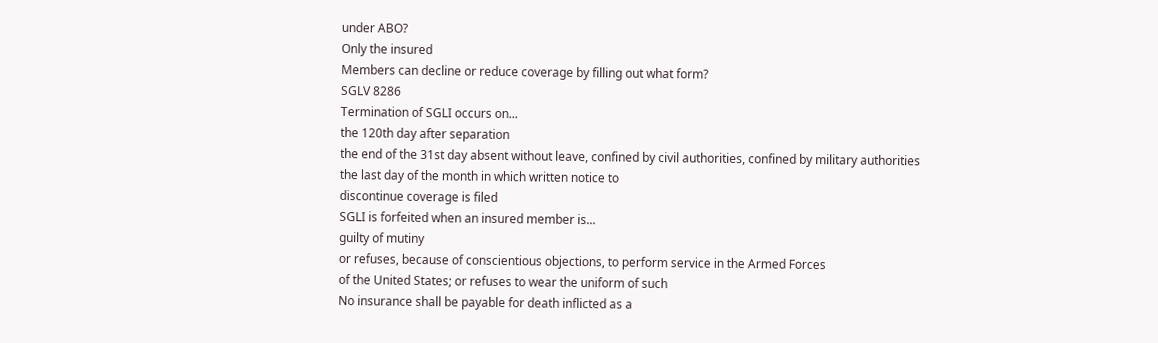under ABO?
Only the insured
Members can decline or reduce coverage by filling out what form?
SGLV 8286
Termination of SGLI occurs on...
the 120th day after separation
the end of the 31st day absent without leave, confined by civil authorities, confined by military authorities
the last day of the month in which written notice to
discontinue coverage is filed
SGLI is forfeited when an insured member is...
guilty of mutiny
or refuses, because of conscientious objections, to perform service in the Armed Forces
of the United States; or refuses to wear the uniform of such
No insurance shall be payable for death inflicted as a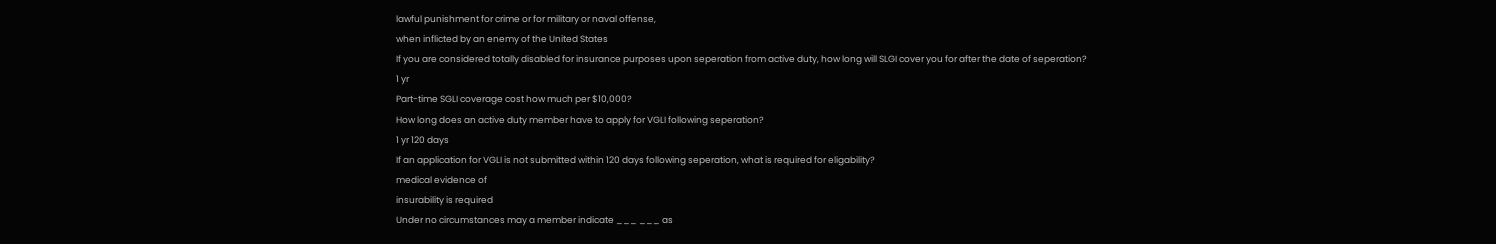lawful punishment for crime or for military or naval offense,
when inflicted by an enemy of the United States
If you are considered totally disabled for insurance purposes upon seperation from active duty, how long will SLGI cover you for after the date of seperation?
1 yr
Part-time SGLI coverage cost how much per $10,000?
How long does an active duty member have to apply for VGLI following seperation?
1 yr 120 days
If an application for VGLI is not submitted within 120 days following seperation, what is required for eligability?
medical evidence of
insurability is required
Under no circumstances may a member indicate ___ ___ as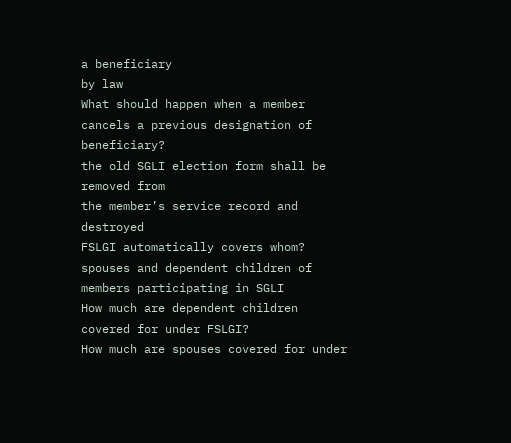a beneficiary
by law
What should happen when a member cancels a previous designation of beneficiary?
the old SGLI election form shall be removed from
the member’s service record and destroyed
FSLGI automatically covers whom?
spouses and dependent children of
members participating in SGLI
How much are dependent children covered for under FSLGI?
How much are spouses covered for under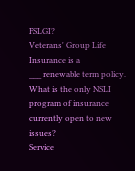FSLGI?
Veterans' Group Life Insurance is a
___ renewable term policy.
What is the only NSLI program of insurance
currently open to new issues?
Service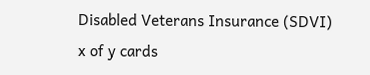Disabled Veterans Insurance (SDVI)
x of y cards